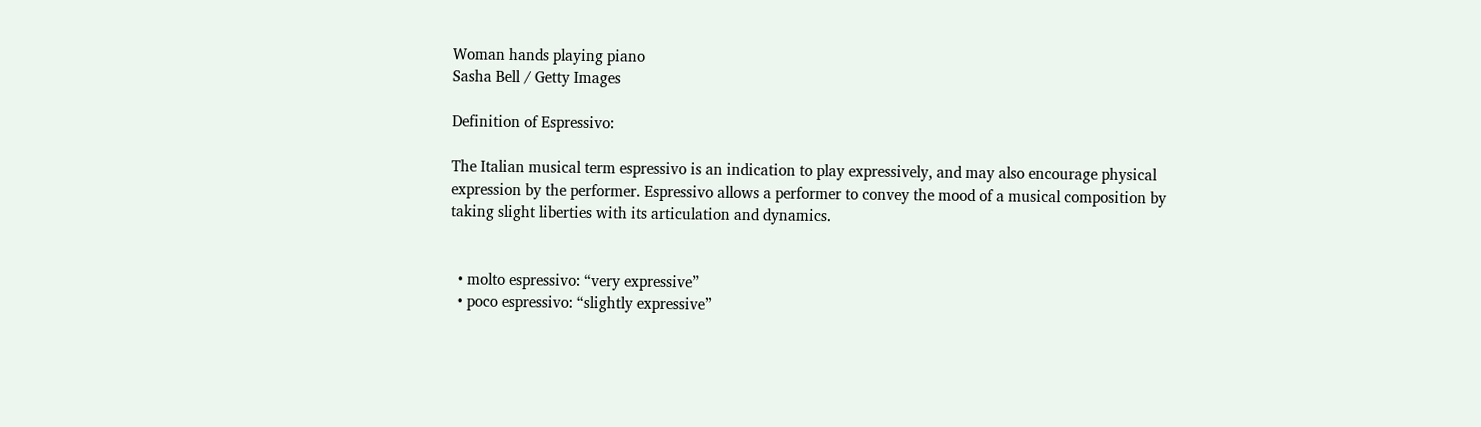Woman hands playing piano
Sasha Bell / Getty Images

Definition of Espressivo:

The Italian musical term espressivo is an indication to play expressively, and may also encourage physical expression by the performer. Espressivo allows a performer to convey the mood of a musical composition by taking slight liberties with its articulation and dynamics.


  • molto espressivo: “very expressive”
  • poco espressivo: “slightly expressive”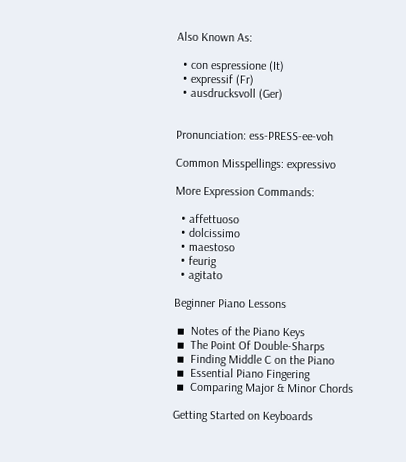Also Known As:

  • con espressione (It)
  • expressif (Fr)
  • ausdrucksvoll (Ger)


Pronunciation: ess-PRESS-ee-voh

Common Misspellings: expressivo

More Expression Commands:

  • affettuoso
  • dolcissimo
  • maestoso
  • feurig
  • agitato

Beginner Piano Lessons

 ▪  Notes of the Piano Keys
 ▪  The Point Of Double-Sharps
 ▪  Finding Middle C on the Piano
 ▪  Essential Piano Fingering
 ▪  Comparing Major & Minor Chords

Getting Started on Keyboards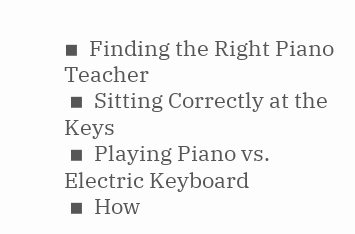▪  Finding the Right Piano Teacher
 ▪  Sitting Correctly at the Keys
 ▪  Playing Piano vs. Electric Keyboard
 ▪  How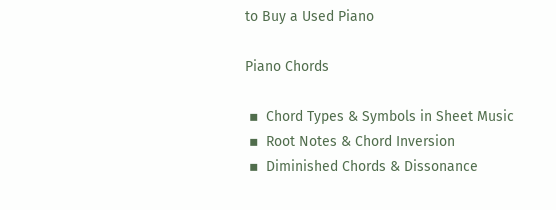to Buy a Used Piano

Piano Chords

 ▪  Chord Types & Symbols in Sheet Music
 ▪  Root Notes & Chord Inversion
 ▪  Diminished Chords & Dissonance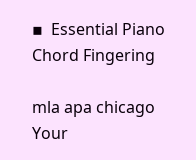▪  Essential Piano Chord Fingering

mla apa chicago
Your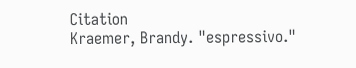Citation
Kraemer, Brandy. "espressivo."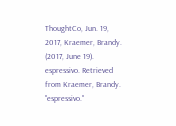ThoughtCo, Jun. 19, 2017, Kraemer, Brandy. (2017, June 19). espressivo. Retrieved from Kraemer, Brandy. "espressivo."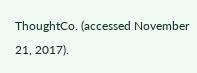ThoughtCo. (accessed November 21, 2017).